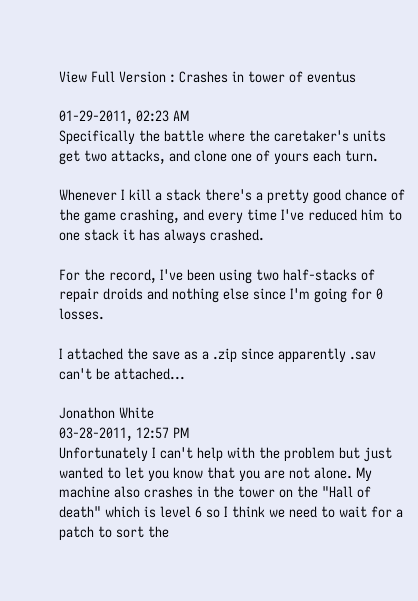View Full Version : Crashes in tower of eventus

01-29-2011, 02:23 AM
Specifically the battle where the caretaker's units get two attacks, and clone one of yours each turn.

Whenever I kill a stack there's a pretty good chance of the game crashing, and every time I've reduced him to one stack it has always crashed.

For the record, I've been using two half-stacks of repair droids and nothing else since I'm going for 0 losses.

I attached the save as a .zip since apparently .sav can't be attached...

Jonathon White
03-28-2011, 12:57 PM
Unfortunately I can't help with the problem but just wanted to let you know that you are not alone. My machine also crashes in the tower on the "Hall of death" which is level 6 so I think we need to wait for a patch to sort the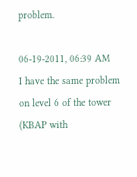problem.

06-19-2011, 06:39 AM
I have the same problem on level 6 of the tower (KBAP with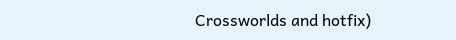Crossworlds and hotfix)